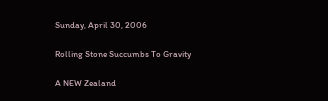Sunday, April 30, 2006

Rolling Stone Succumbs To Gravity

A NEW Zealand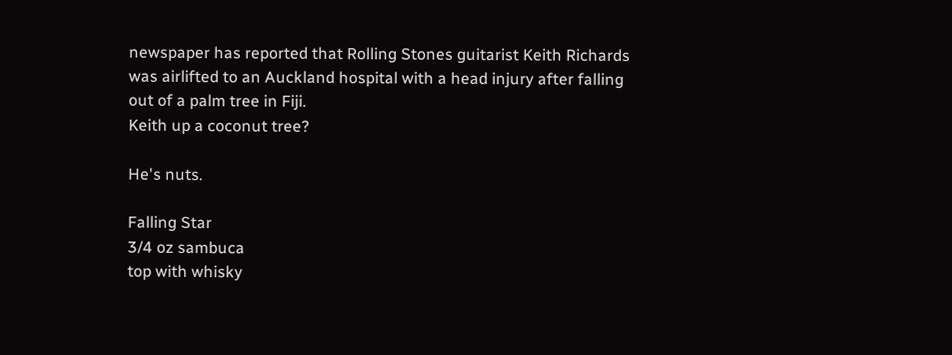newspaper has reported that Rolling Stones guitarist Keith Richards was airlifted to an Auckland hospital with a head injury after falling out of a palm tree in Fiji.
Keith up a coconut tree?

He's nuts.

Falling Star
3/4 oz sambuca
top with whisky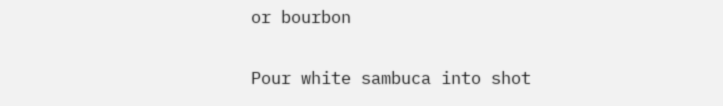or bourbon

Pour white sambuca into shot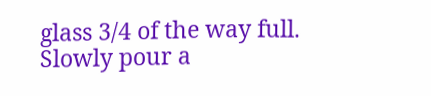glass 3/4 of the way full. Slowly pour a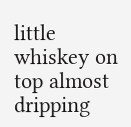little whiskey on top almost dripping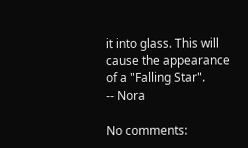it into glass. This will cause the appearance of a "Falling Star".
-- Nora

No comments: